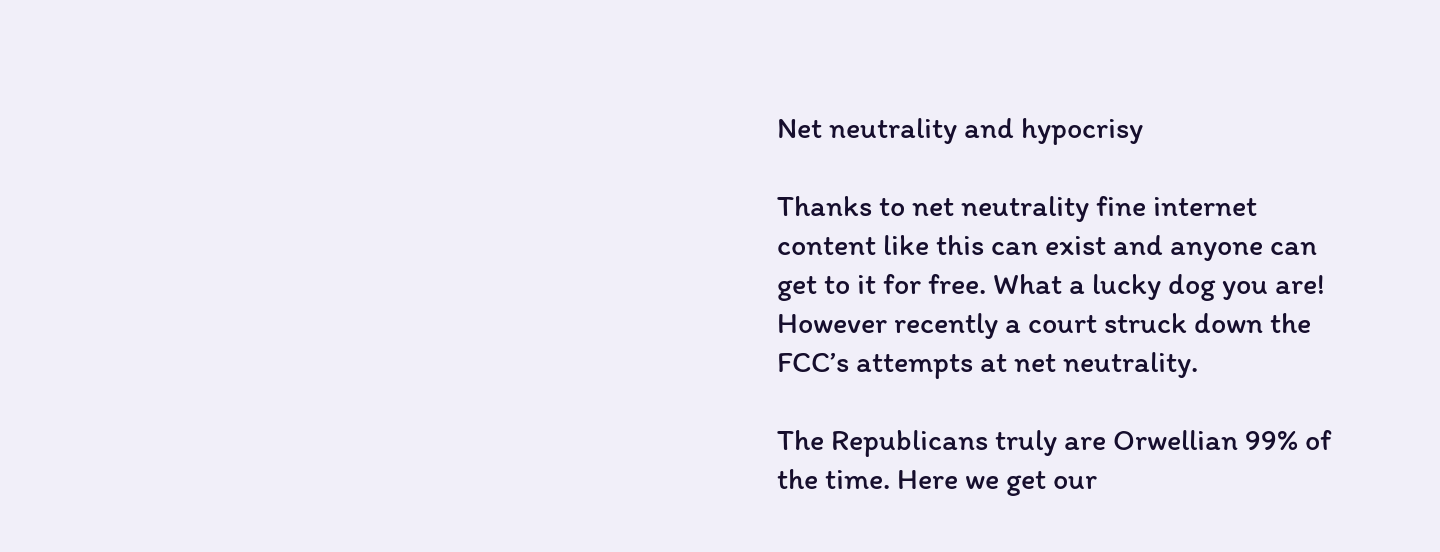Net neutrality and hypocrisy

Thanks to net neutrality fine internet content like this can exist and anyone can get to it for free. What a lucky dog you are! However recently a court struck down the FCC’s attempts at net neutrality.

The Republicans truly are Orwellian 99% of the time. Here we get our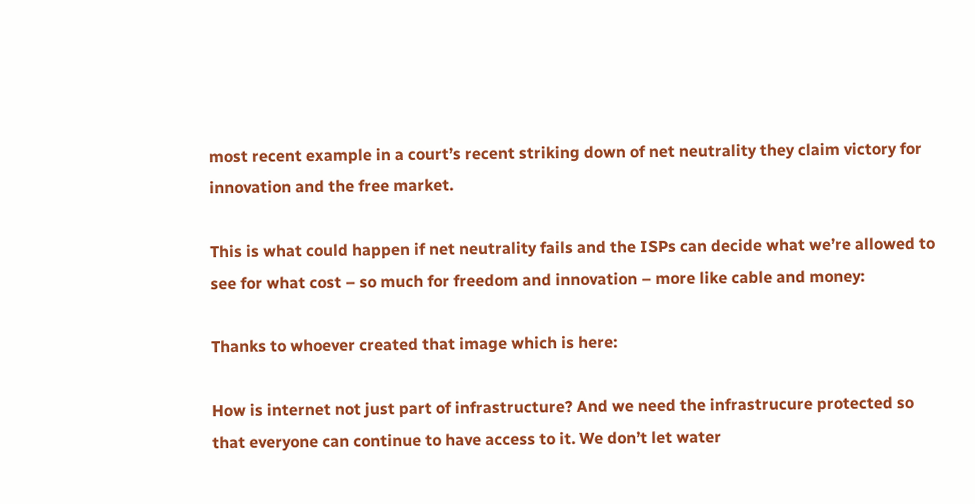most recent example in a court’s recent striking down of net neutrality they claim victory for innovation and the free market.

This is what could happen if net neutrality fails and the ISPs can decide what we’re allowed to see for what cost – so much for freedom and innovation – more like cable and money:

Thanks to whoever created that image which is here:

How is internet not just part of infrastructure? And we need the infrastrucure protected so that everyone can continue to have access to it. We don’t let water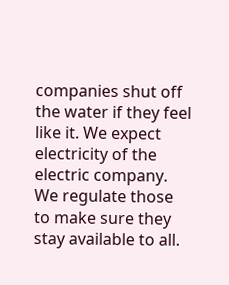companies shut off the water if they feel like it. We expect electricity of the electric company. We regulate those to make sure they stay available to all.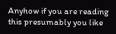Anyhow if you are reading this presumably you like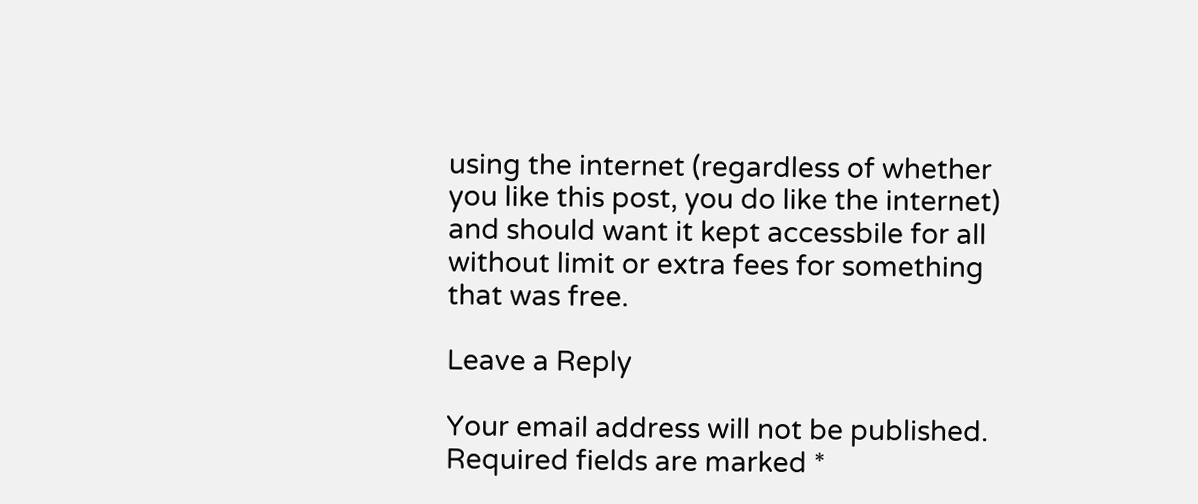using the internet (regardless of whether you like this post, you do like the internet) and should want it kept accessbile for all without limit or extra fees for something that was free.

Leave a Reply

Your email address will not be published. Required fields are marked *